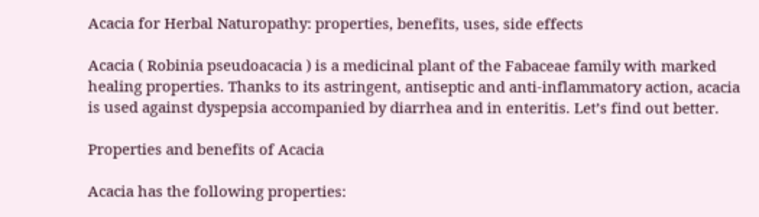Acacia for Herbal Naturopathy: properties, benefits, uses, side effects

Acacia ( Robinia pseudoacacia ) is a medicinal plant of the Fabaceae family with marked healing properties. Thanks to its astringent, antiseptic and anti-inflammatory action, acacia is used against dyspepsia accompanied by diarrhea and in enteritis. Let’s find out better.

Properties and benefits of Acacia

Acacia has the following properties: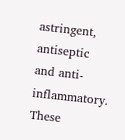astringent, antiseptic and anti-inflammatory. These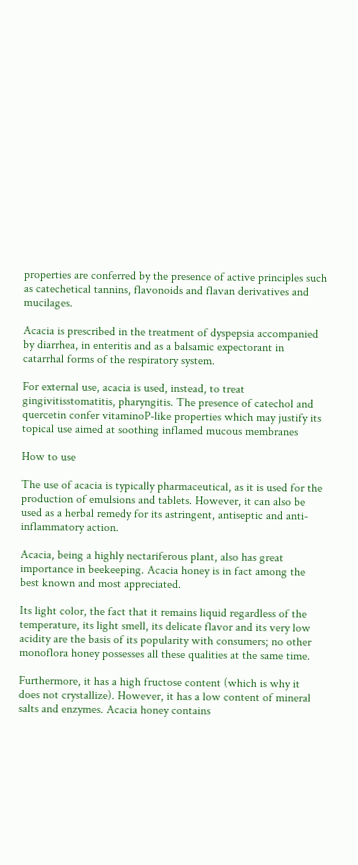properties are conferred by the presence of active principles such as catechetical tannins, flavonoids and flavan derivatives and mucilages.

Acacia is prescribed in the treatment of dyspepsia accompanied by diarrhea, in enteritis and as a balsamic expectorant in catarrhal forms of the respiratory system.

For external use, acacia is used, instead, to treat gingivitisstomatitis, pharyngitis. The presence of catechol and quercetin confer vitaminoP-like properties which may justify its topical use aimed at soothing inflamed mucous membranes

How to use

The use of acacia is typically pharmaceutical, as it is used for the production of emulsions and tablets. However, it can also be used as a herbal remedy for its astringent, antiseptic and anti-inflammatory action.

Acacia, being a highly nectariferous plant, also has great importance in beekeeping. Acacia honey is in fact among the best known and most appreciated.

Its light color, the fact that it remains liquid regardless of the temperature, its light smell, its delicate flavor and its very low acidity are the basis of its popularity with consumers; no other monoflora honey possesses all these qualities at the same time.

Furthermore, it has a high fructose content (which is why it does not crystallize). However, it has a low content of mineral salts and enzymes. Acacia honey contains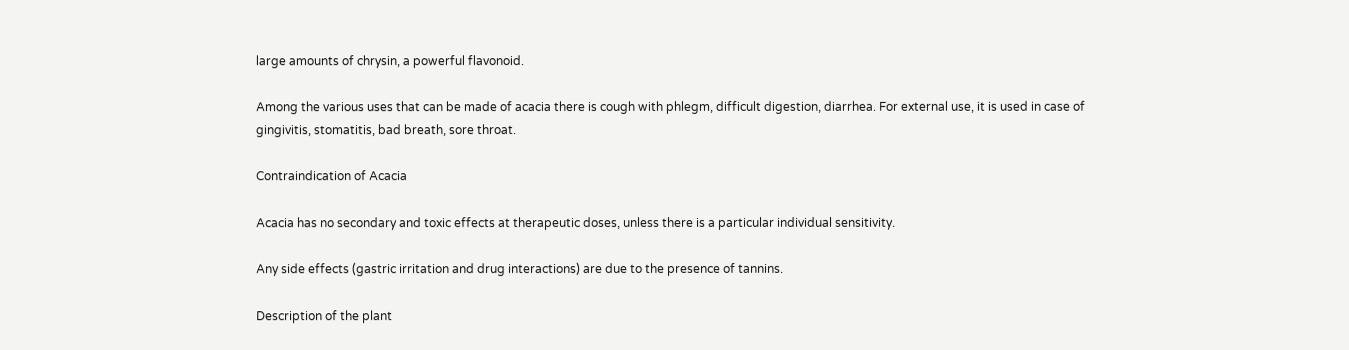large amounts of chrysin, a powerful flavonoid.

Among the various uses that can be made of acacia there is cough with phlegm, difficult digestion, diarrhea. For external use, it is used in case of gingivitis, stomatitis, bad breath, sore throat.

Contraindication of Acacia

Acacia has no secondary and toxic effects at therapeutic doses, unless there is a particular individual sensitivity.

Any side effects (gastric irritation and drug interactions) are due to the presence of tannins.

Description of the plant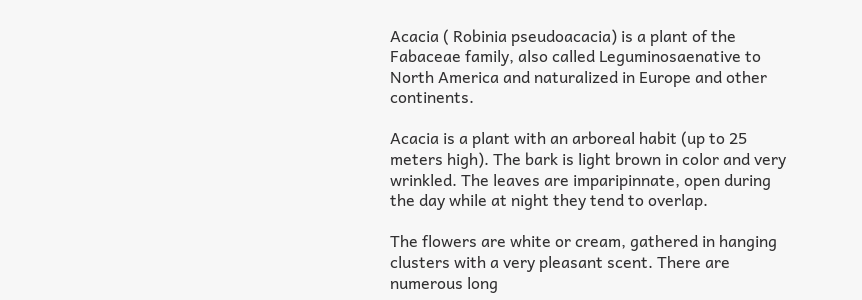Acacia ( Robinia pseudoacacia) is a plant of the Fabaceae family, also called Leguminosaenative to North America and naturalized in Europe and other continents.

Acacia is a plant with an arboreal habit (up to 25 meters high). The bark is light brown in color and very wrinkled. The leaves are imparipinnate, open during the day while at night they tend to overlap.

The flowers are white or cream, gathered in hanging clusters with a very pleasant scent. There are numerous long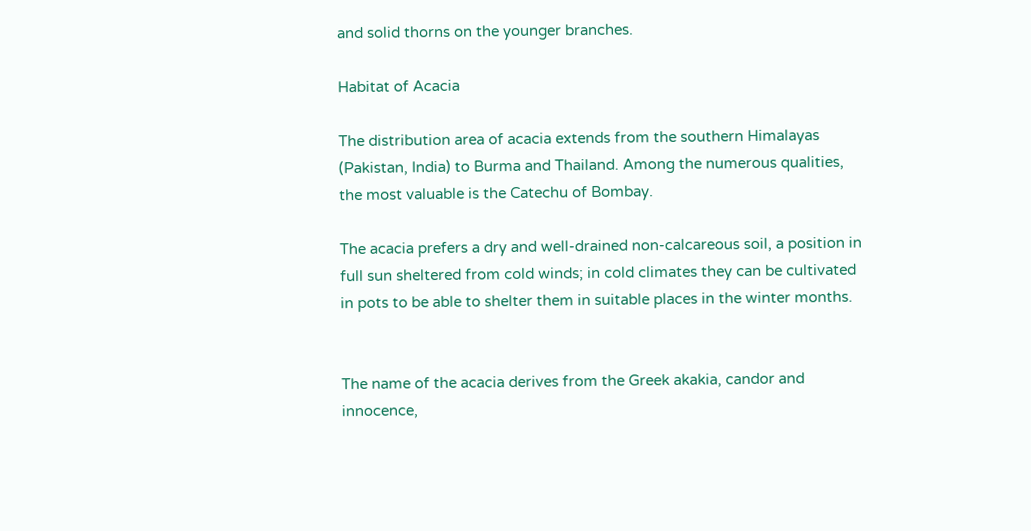and solid thorns on the younger branches.

Habitat of Acacia

The distribution area of acacia extends from the southern Himalayas (Pakistan, India) to Burma and Thailand. Among the numerous qualities, the most valuable is the Catechu of Bombay.

The acacia prefers a dry and well-drained non-calcareous soil, a position in full sun sheltered from cold winds; in cold climates they can be cultivated in pots to be able to shelter them in suitable places in the winter months.


The name of the acacia derives from the Greek akakia, candor and innocence,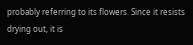probably referring to its flowers. Since it resists drying out, it is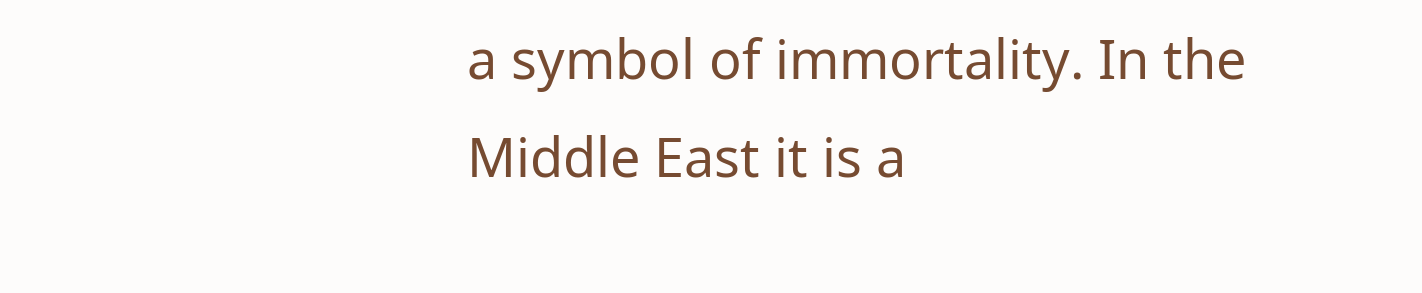a symbol of immortality. In the Middle East it is a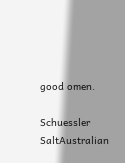good omen.

Schuessler SaltAustralian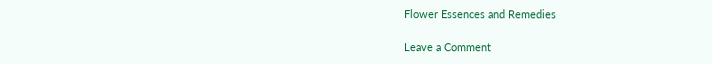Flower Essences and Remedies

Leave a Comment